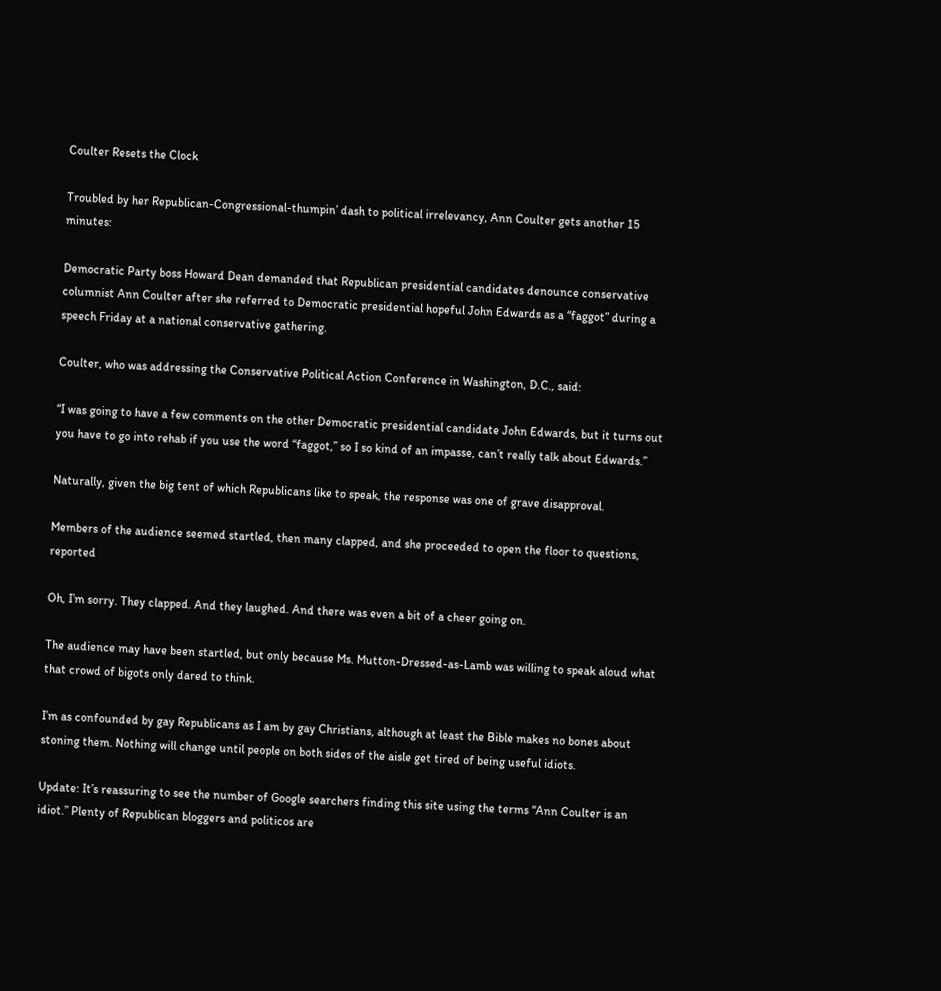Coulter Resets the Clock

Troubled by her Republican-Congressional-thumpin’ dash to political irrelevancy, Ann Coulter gets another 15 minutes:

Democratic Party boss Howard Dean demanded that Republican presidential candidates denounce conservative columnist Ann Coulter after she referred to Democratic presidential hopeful John Edwards as a “faggot” during a speech Friday at a national conservative gathering.

Coulter, who was addressing the Conservative Political Action Conference in Washington, D.C., said:

“I was going to have a few comments on the other Democratic presidential candidate John Edwards, but it turns out you have to go into rehab if you use the word “faggot,” so I so kind of an impasse, can’t really talk about Edwards.”

Naturally, given the big tent of which Republicans like to speak, the response was one of grave disapproval.

Members of the audience seemed startled, then many clapped, and she proceeded to open the floor to questions, reported

Oh, I’m sorry. They clapped. And they laughed. And there was even a bit of a cheer going on.

The audience may have been startled, but only because Ms. Mutton-Dressed-as-Lamb was willing to speak aloud what that crowd of bigots only dared to think.

I’m as confounded by gay Republicans as I am by gay Christians, although at least the Bible makes no bones about stoning them. Nothing will change until people on both sides of the aisle get tired of being useful idiots.

Update: It’s reassuring to see the number of Google searchers finding this site using the terms “Ann Coulter is an idiot.” Plenty of Republican bloggers and politicos are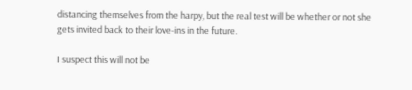distancing themselves from the harpy, but the real test will be whether or not she gets invited back to their love-ins in the future.

I suspect this will not be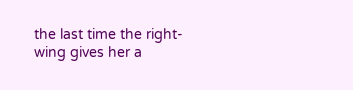the last time the right-wing gives her a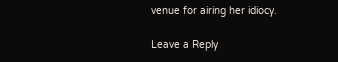venue for airing her idiocy.

Leave a Reply